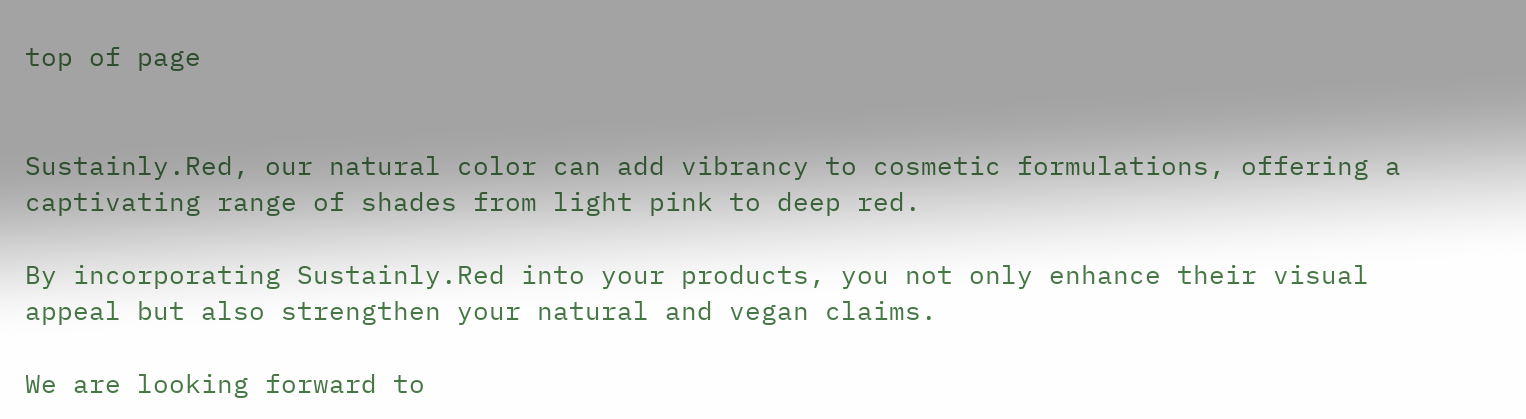top of page


Sustainly.Red, our natural color can add vibrancy to cosmetic formulations, offering a captivating range of shades from light pink to deep red.

By incorporating Sustainly.Red into your products, you not only enhance their visual appeal but also strengthen your natural and vegan claims.

We are looking forward to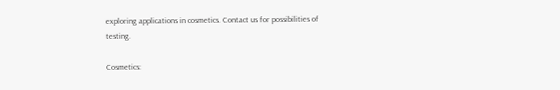exploring applications in cosmetics. Contact us for possibilities of testing.

Cosmetics: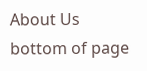About Us
bottom of page